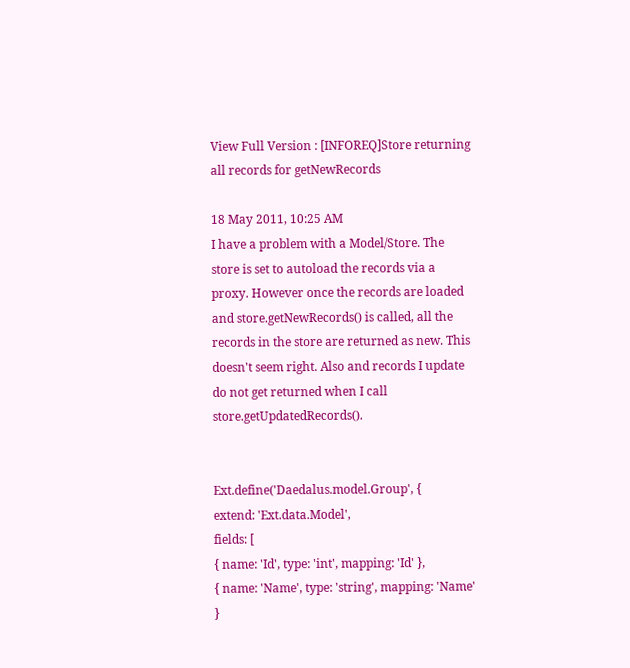View Full Version : [INFOREQ]Store returning all records for getNewRecords

18 May 2011, 10:25 AM
I have a problem with a Model/Store. The store is set to autoload the records via a proxy. However once the records are loaded and store.getNewRecords() is called, all the records in the store are returned as new. This doesn't seem right. Also and records I update do not get returned when I call store.getUpdatedRecords().


Ext.define('Daedalus.model.Group', {
extend: 'Ext.data.Model',
fields: [
{ name: 'Id', type: 'int', mapping: 'Id' },
{ name: 'Name', type: 'string', mapping: 'Name' }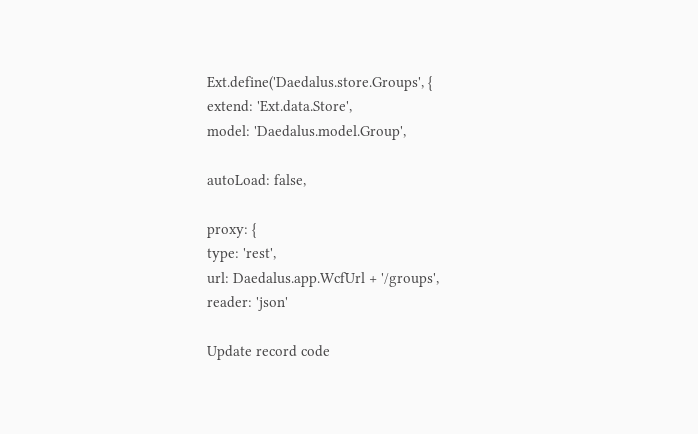Ext.define('Daedalus.store.Groups', {
extend: 'Ext.data.Store',
model: 'Daedalus.model.Group',

autoLoad: false,

proxy: {
type: 'rest',
url: Daedalus.app.WcfUrl + '/groups',
reader: 'json'

Update record code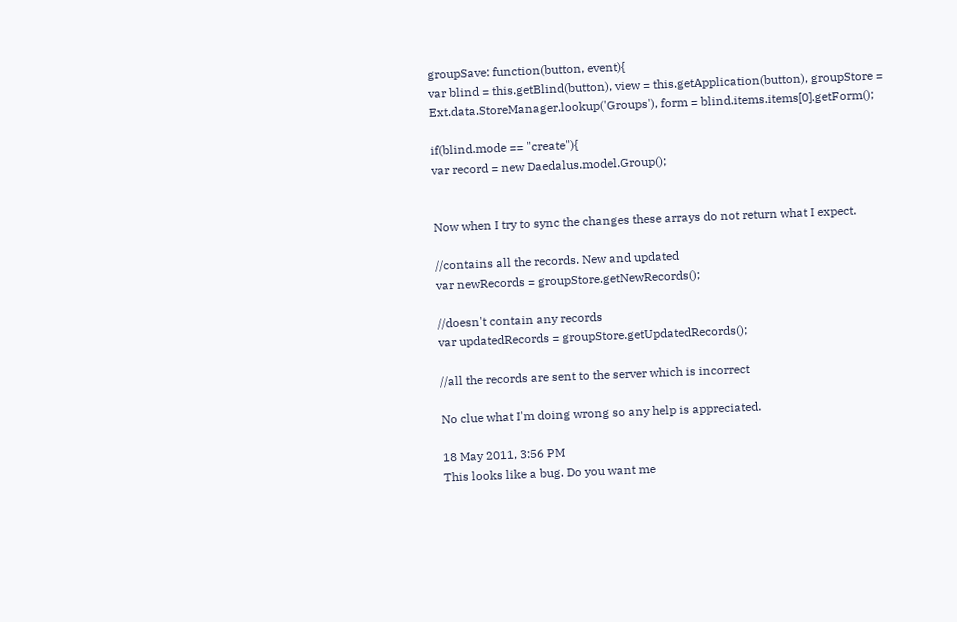groupSave: function(button, event){
var blind = this.getBlind(button), view = this.getApplication(button), groupStore = Ext.data.StoreManager.lookup('Groups'), form = blind.items.items[0].getForm();

if(blind.mode == "create"){
var record = new Daedalus.model.Group();


Now when I try to sync the changes these arrays do not return what I expect.

//contains all the records. New and updated
var newRecords = groupStore.getNewRecords();

//doesn't contain any records
var updatedRecords = groupStore.getUpdatedRecords();

//all the records are sent to the server which is incorrect

No clue what I'm doing wrong so any help is appreciated.

18 May 2011, 3:56 PM
This looks like a bug. Do you want me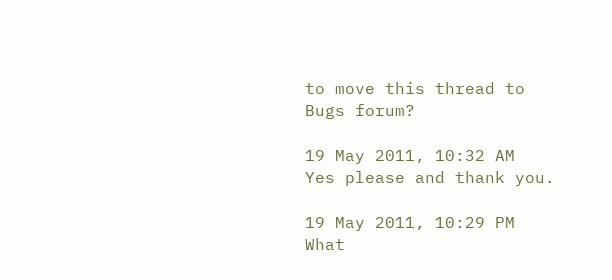to move this thread to Bugs forum?

19 May 2011, 10:32 AM
Yes please and thank you.

19 May 2011, 10:29 PM
What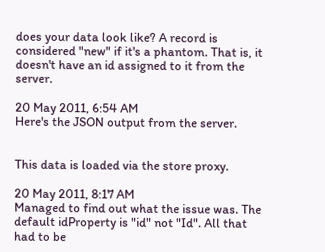does your data look like? A record is considered "new" if it's a phantom. That is, it doesn't have an id assigned to it from the server.

20 May 2011, 6:54 AM
Here's the JSON output from the server.


This data is loaded via the store proxy.

20 May 2011, 8:17 AM
Managed to find out what the issue was. The default idProperty is "id" not "Id". All that had to be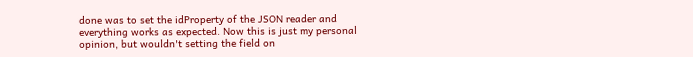done was to set the idProperty of the JSON reader and everything works as expected. Now this is just my personal opinion, but wouldn't setting the field on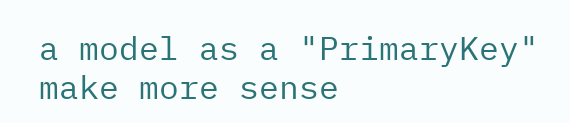a model as a "PrimaryKey" make more sense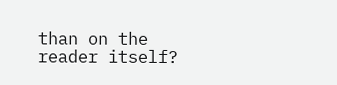than on the reader itself?